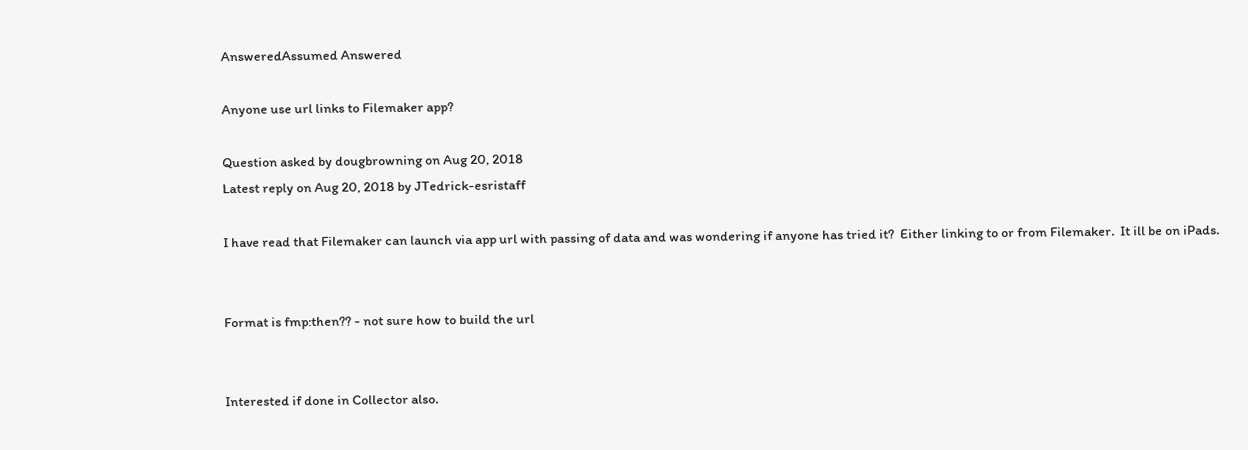AnsweredAssumed Answered

Anyone use url links to Filemaker app?

Question asked by dougbrowning on Aug 20, 2018
Latest reply on Aug 20, 2018 by JTedrick-esristaff

I have read that Filemaker can launch via app url with passing of data and was wondering if anyone has tried it?  Either linking to or from Filemaker.  It ill be on iPads.


Format is fmp:then?? - not sure how to build the url


Interested if done in Collector also.